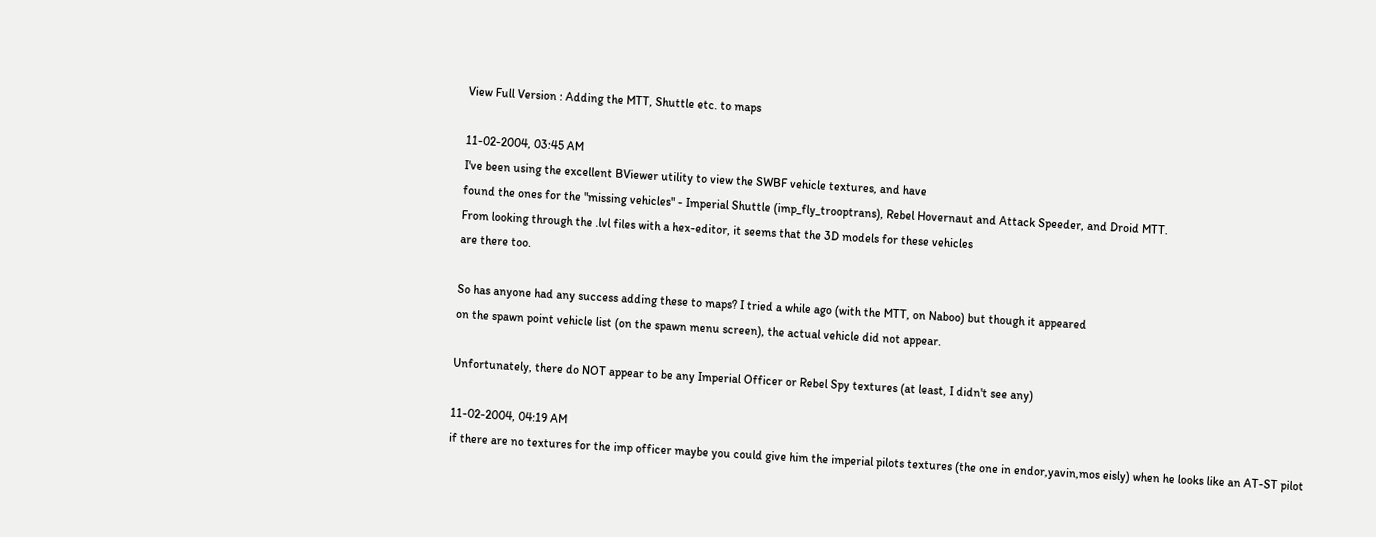View Full Version : Adding the MTT, Shuttle etc. to maps

11-02-2004, 03:45 AM
I've been using the excellent BViewer utility to view the SWBF vehicle textures, and have
found the ones for the "missing vehicles" - Imperial Shuttle (imp_fly_trooptrans), Rebel Hovernaut and Attack Speeder, and Droid MTT.
From looking through the .lvl files with a hex-editor, it seems that the 3D models for these vehicles
are there too.

So has anyone had any success adding these to maps? I tried a while ago (with the MTT, on Naboo) but though it appeared
on the spawn point vehicle list (on the spawn menu screen), the actual vehicle did not appear.

Unfortunately, there do NOT appear to be any Imperial Officer or Rebel Spy textures (at least, I didn't see any)

11-02-2004, 04:19 AM
if there are no textures for the imp officer maybe you could give him the imperial pilots textures (the one in endor,yavin,mos eisly) when he looks like an AT-ST pilot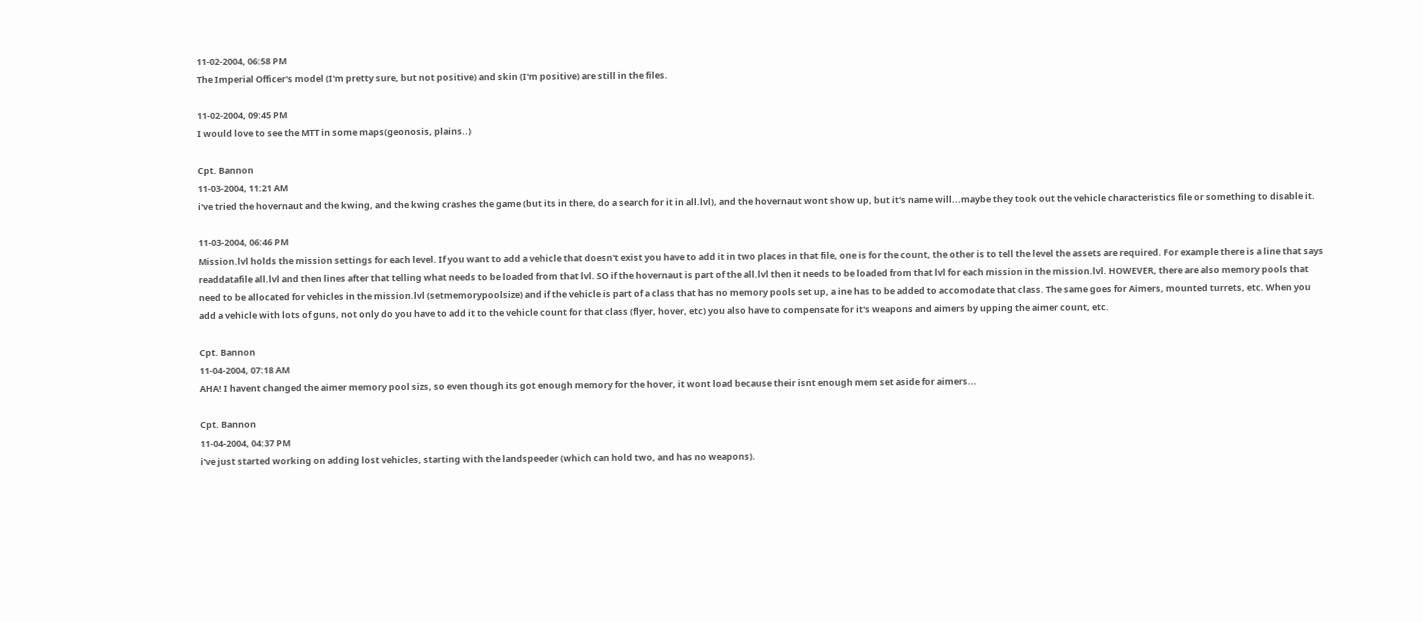11-02-2004, 06:58 PM
The Imperial Officer's model (I'm pretty sure, but not positive) and skin (I'm positive) are still in the files.

11-02-2004, 09:45 PM
I would love to see the MTT in some maps(geonosis, plains..)

Cpt. Bannon
11-03-2004, 11:21 AM
i've tried the hovernaut and the kwing, and the kwing crashes the game (but its in there, do a search for it in all.lvl), and the hovernaut wont show up, but it's name will...maybe they took out the vehicle characteristics file or something to disable it.

11-03-2004, 06:46 PM
Mission.lvl holds the mission settings for each level. If you want to add a vehicle that doesn't exist you have to add it in two places in that file, one is for the count, the other is to tell the level the assets are required. For example there is a line that says readdatafile all.lvl and then lines after that telling what needs to be loaded from that lvl. SO if the hovernaut is part of the all.lvl then it needs to be loaded from that lvl for each mission in the mission.lvl. HOWEVER, there are also memory pools that need to be allocated for vehicles in the mission.lvl (setmemorypoolsize) and if the vehicle is part of a class that has no memory pools set up, a ine has to be added to accomodate that class. The same goes for Aimers, mounted turrets, etc. When you add a vehicle with lots of guns, not only do you have to add it to the vehicle count for that class (flyer, hover, etc) you also have to compensate for it's weapons and aimers by upping the aimer count, etc.

Cpt. Bannon
11-04-2004, 07:18 AM
AHA! I havent changed the aimer memory pool sizs, so even though its got enough memory for the hover, it wont load because their isnt enough mem set aside for aimers...

Cpt. Bannon
11-04-2004, 04:37 PM
i've just started working on adding lost vehicles, starting with the landspeeder (which can hold two, and has no weapons).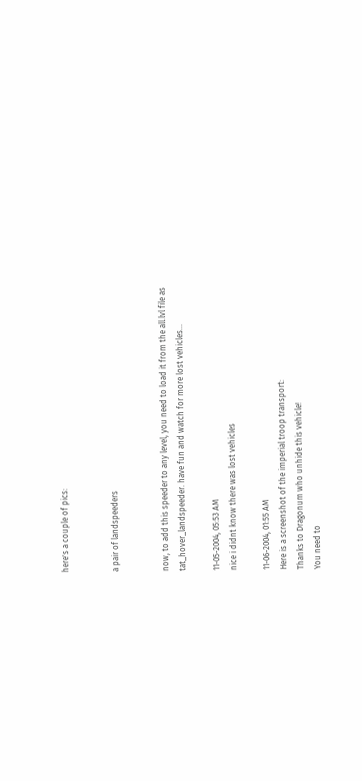here's a couple of pics:


a pair of landspeeders


now, to add this speeder to any level, you need to load it from the all.lvl file as tat_hover_landspeeder. have fun and watch for more lost vehicles...

11-05-2004, 05:53 AM
nice i didnt know there was lost vehicles

11-06-2004, 01:55 AM
Here is a screenshot of the imperial troop transport:
Thanks to Dragonum who unhide this vehicle!
You need to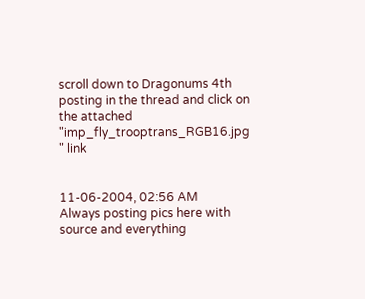scroll down to Dragonums 4th posting in the thread and click on the attached "imp_fly_trooptrans_RGB16.jpg " link


11-06-2004, 02:56 AM
Always posting pics here with source and everything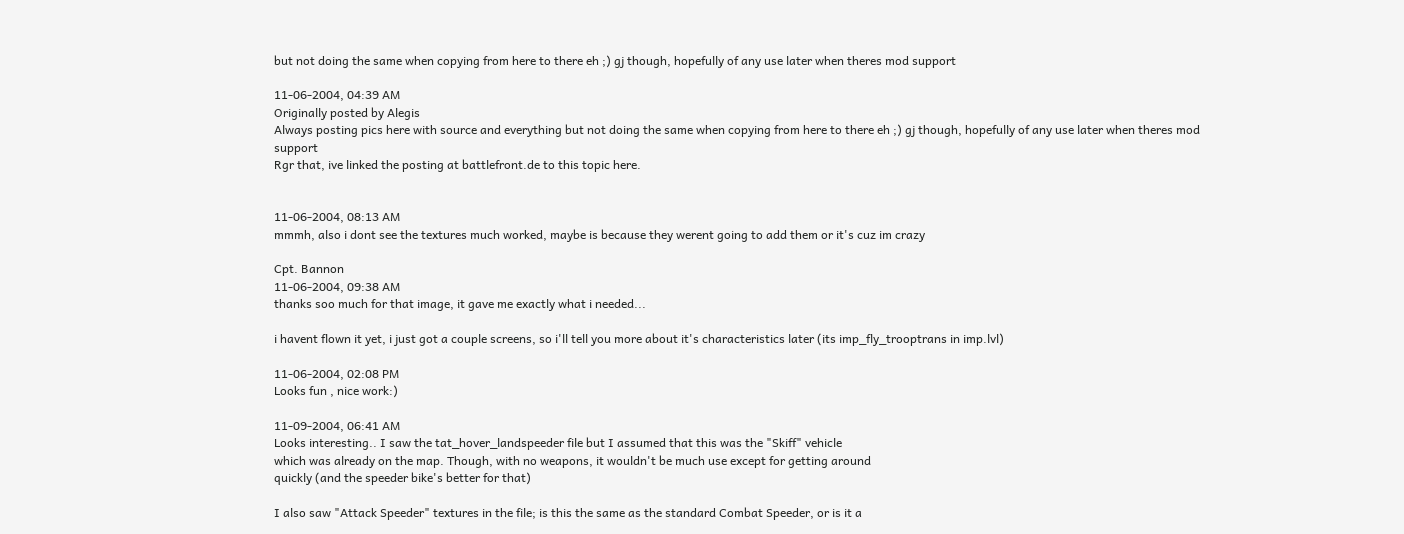but not doing the same when copying from here to there eh ;) gj though, hopefully of any use later when theres mod support

11-06-2004, 04:39 AM
Originally posted by Alegis
Always posting pics here with source and everything but not doing the same when copying from here to there eh ;) gj though, hopefully of any use later when theres mod support
Rgr that, ive linked the posting at battlefront.de to this topic here.


11-06-2004, 08:13 AM
mmmh, also i dont see the textures much worked, maybe is because they werent going to add them or it's cuz im crazy

Cpt. Bannon
11-06-2004, 09:38 AM
thanks soo much for that image, it gave me exactly what i needed...

i havent flown it yet, i just got a couple screens, so i'll tell you more about it's characteristics later (its imp_fly_trooptrans in imp.lvl)

11-06-2004, 02:08 PM
Looks fun , nice work:)

11-09-2004, 06:41 AM
Looks interesting.. I saw the tat_hover_landspeeder file but I assumed that this was the "Skiff" vehicle
which was already on the map. Though, with no weapons, it wouldn't be much use except for getting around
quickly (and the speeder bike's better for that)

I also saw "Attack Speeder" textures in the file; is this the same as the standard Combat Speeder, or is it a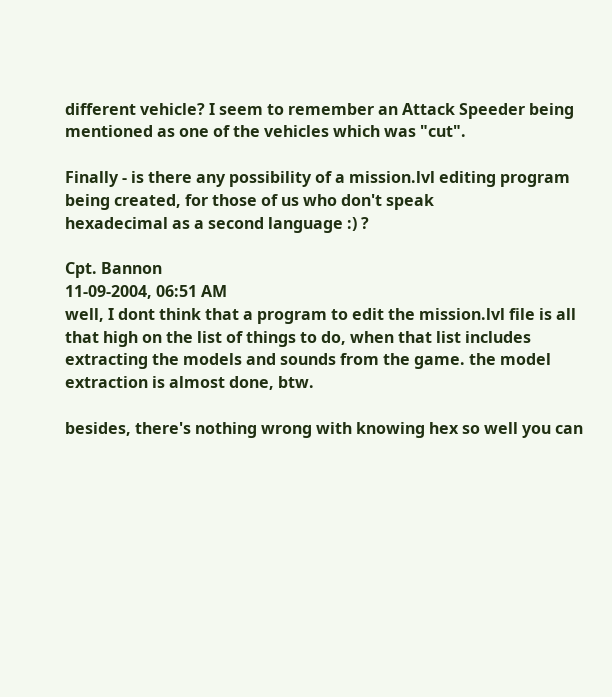different vehicle? I seem to remember an Attack Speeder being mentioned as one of the vehicles which was "cut".

Finally - is there any possibility of a mission.lvl editing program being created, for those of us who don't speak
hexadecimal as a second language :) ?

Cpt. Bannon
11-09-2004, 06:51 AM
well, I dont think that a program to edit the mission.lvl file is all that high on the list of things to do, when that list includes extracting the models and sounds from the game. the model extraction is almost done, btw.

besides, there's nothing wrong with knowing hex so well you can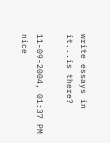write essays in it...is there?

11-09-2004, 01:37 PM
nice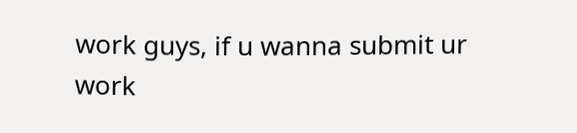work guys, if u wanna submit ur work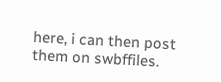here, i can then post them on swbffiles.